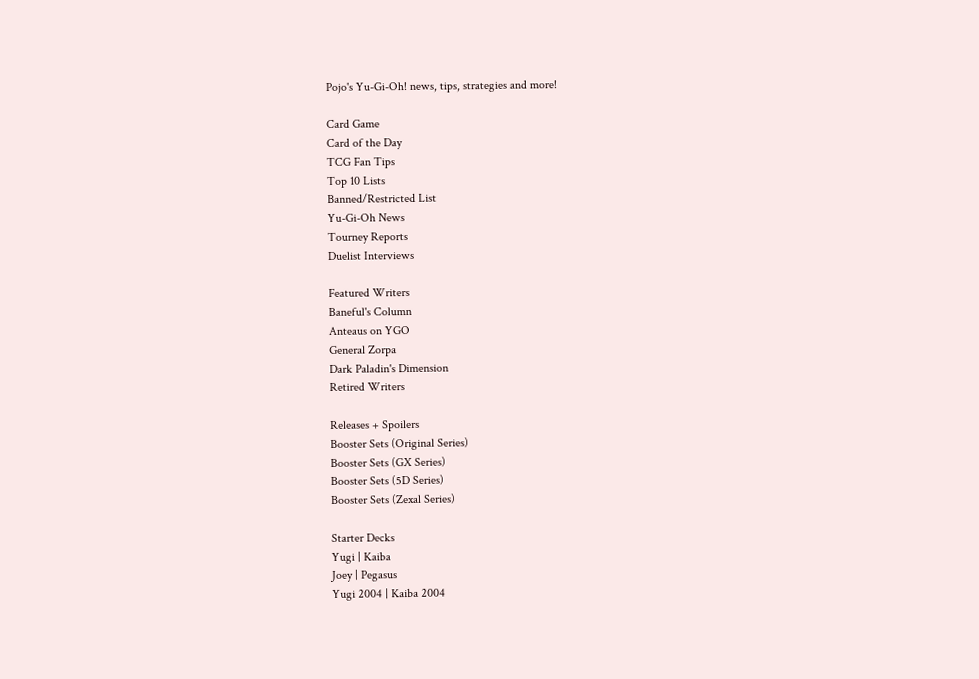Pojo's Yu-Gi-Oh! news, tips, strategies and more!

Card Game
Card of the Day
TCG Fan Tips
Top 10 Lists
Banned/Restricted List
Yu-Gi-Oh News
Tourney Reports
Duelist Interviews

Featured Writers
Baneful's Column
Anteaus on YGO
General Zorpa
Dark Paladin's Dimension
Retired Writers

Releases + Spoilers
Booster Sets (Original Series)
Booster Sets (GX Series)
Booster Sets (5D Series)
Booster Sets (Zexal Series)

Starter Decks
Yugi | Kaiba
Joey | Pegasus
Yugi 2004 | Kaiba 2004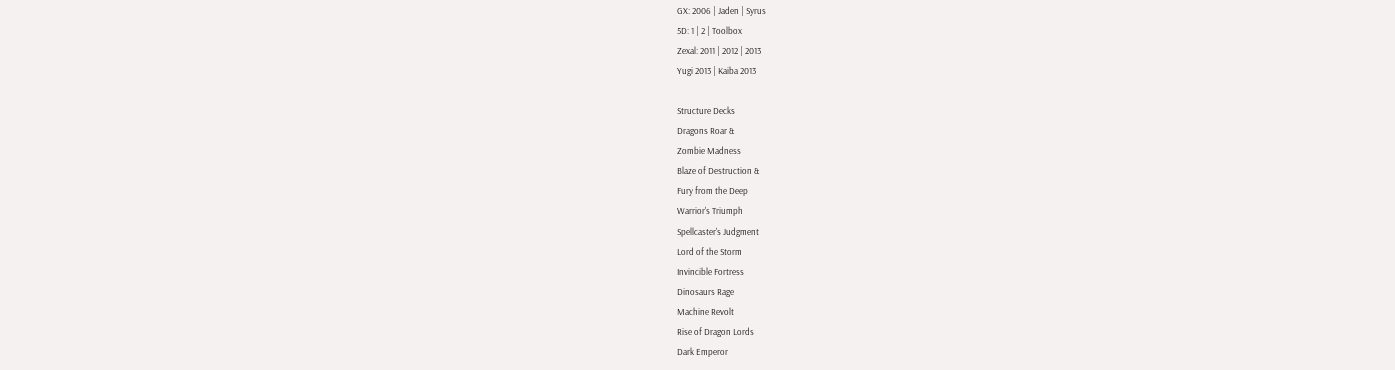GX: 2006 | Jaden | Syrus
5D: 1 | 2 | Toolbox
Zexal: 2011 | 2012 | 2013
Yugi 2013 | Kaiba 2013

Structure Decks
Dragons Roar &
Zombie Madness
Blaze of Destruction &
Fury from the Deep
Warrior's Triumph
Spellcaster's Judgment
Lord of the Storm
Invincible Fortress
Dinosaurs Rage
Machine Revolt
Rise of Dragon Lords
Dark Emperor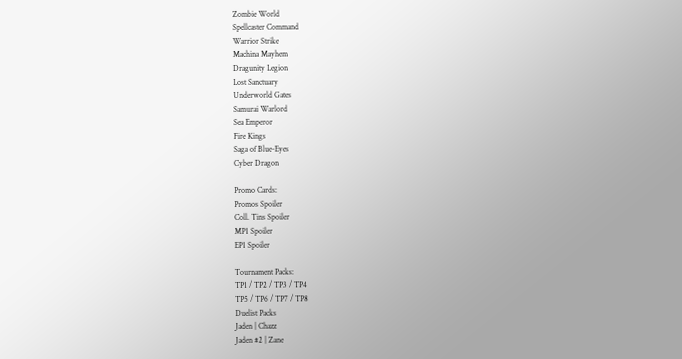Zombie World
Spellcaster Command
Warrior Strike
Machina Mayhem
Dragunity Legion
Lost Sanctuary
Underworld Gates
Samurai Warlord
Sea Emperor
Fire Kings
Saga of Blue-Eyes
Cyber Dragon

Promo Cards:
Promos Spoiler
Coll. Tins Spoiler
MP1 Spoiler
EP1 Spoiler

Tournament Packs:
TP1 / TP2 / TP3 / TP4
TP5 / TP6 / TP7 / TP8
Duelist Packs
Jaden | Chazz
Jaden #2 | Zane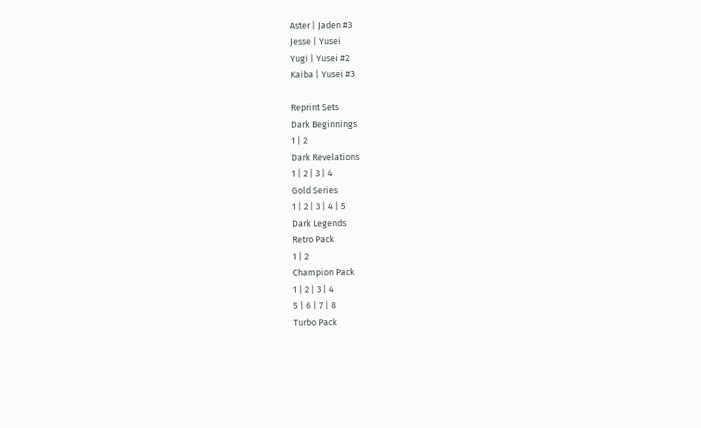Aster | Jaden #3
Jesse | Yusei
Yugi | Yusei #2
Kaiba | Yusei #3

Reprint Sets
Dark Beginnings
1 | 2
Dark Revelations
1 | 2 | 3 | 4
Gold Series
1 | 2 | 3 | 4 | 5
Dark Legends
Retro Pack
1 | 2
Champion Pack
1 | 2 | 3 | 4
5 | 6 | 7 | 8
Turbo Pack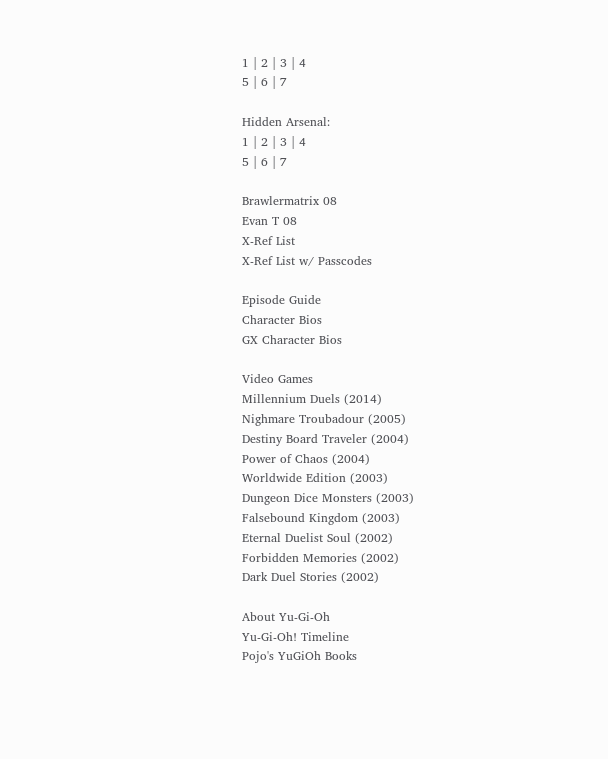1 | 2 | 3 | 4
5 | 6 | 7

Hidden Arsenal:
1 | 2 | 3 | 4
5 | 6 | 7

Brawlermatrix 08
Evan T 08
X-Ref List
X-Ref List w/ Passcodes

Episode Guide
Character Bios
GX Character Bios

Video Games
Millennium Duels (2014)
Nighmare Troubadour (2005)
Destiny Board Traveler (2004)
Power of Chaos (2004)
Worldwide Edition (2003)
Dungeon Dice Monsters (2003)
Falsebound Kingdom (2003)
Eternal Duelist Soul (2002)
Forbidden Memories (2002)
Dark Duel Stories (2002)

About Yu-Gi-Oh
Yu-Gi-Oh! Timeline
Pojo's YuGiOh Books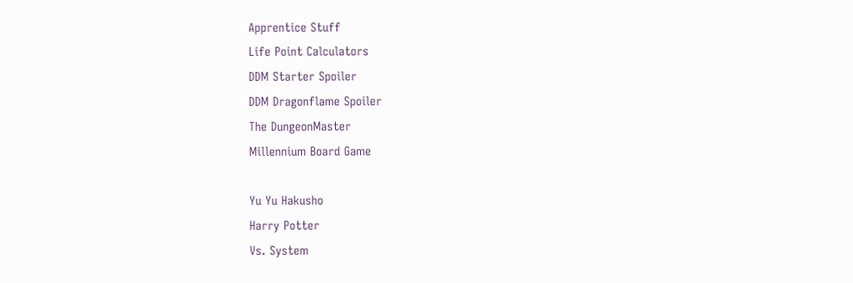Apprentice Stuff
Life Point Calculators
DDM Starter Spoiler
DDM Dragonflame Spoiler
The DungeonMaster
Millennium Board Game

Yu Yu Hakusho
Harry Potter
Vs. System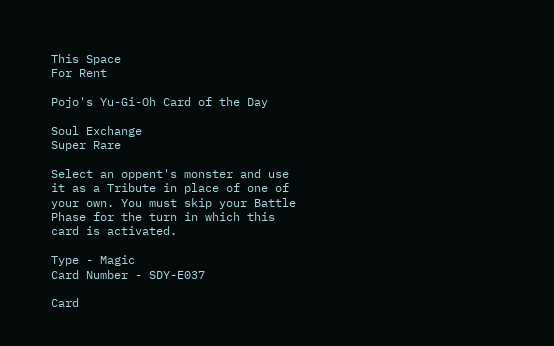This Space
For Rent

Pojo's Yu-Gi-Oh Card of the Day

Soul Exchange
Super Rare

Select an oppent's monster and use it as a Tribute in place of one of your own. You must skip your Battle Phase for the turn in which this card is activated.

Type - Magic
Card Number - SDY-E037

Card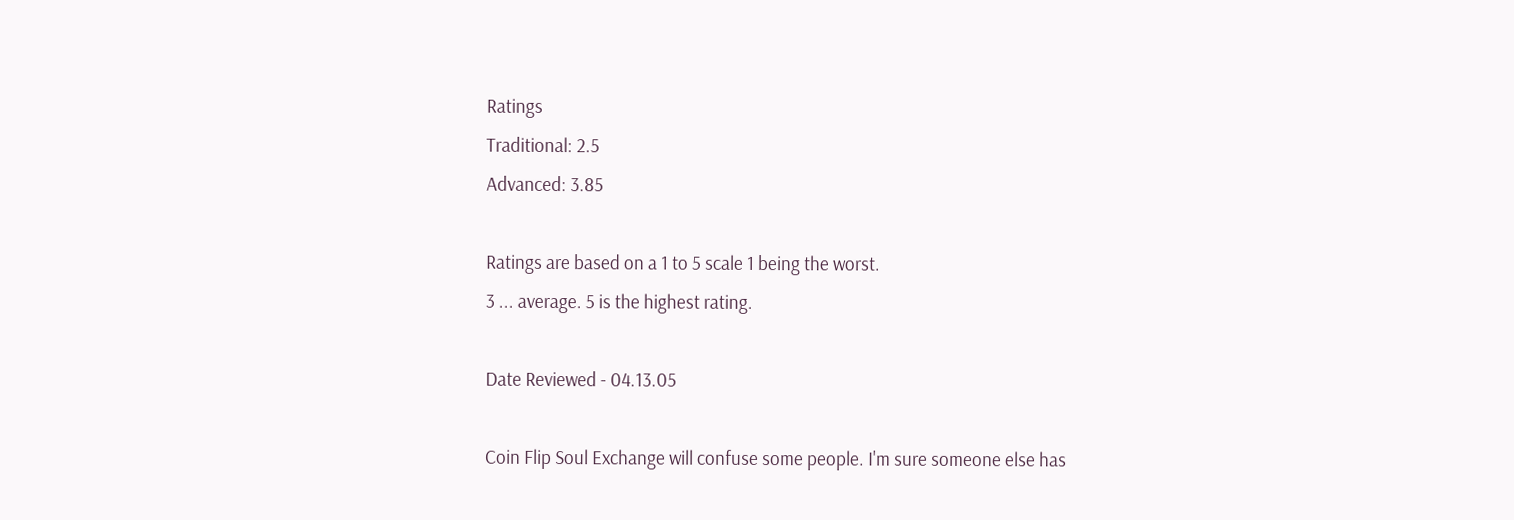Ratings
Traditional: 2.5
Advanced: 3.85

Ratings are based on a 1 to 5 scale 1 being the worst.
3 ... average. 5 is the highest rating.

Date Reviewed - 04.13.05

Coin Flip Soul Exchange will confuse some people. I'm sure someone else has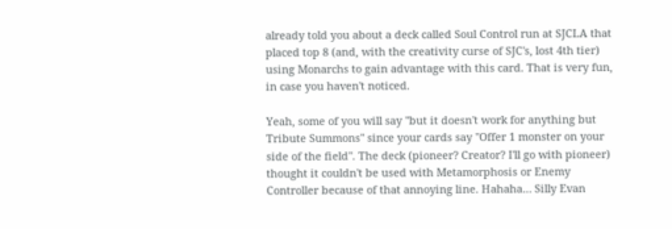already told you about a deck called Soul Control run at SJCLA that placed top 8 (and, with the creativity curse of SJC's, lost 4th tier) using Monarchs to gain advantage with this card. That is very fun, in case you haven't noticed.

Yeah, some of you will say "but it doesn't work for anything but Tribute Summons" since your cards say "Offer 1 monster on your side of the field". The deck (pioneer? Creator? I'll go with pioneer) thought it couldn't be used with Metamorphosis or Enemy Controller because of that annoying line. Hahaha… Silly Evan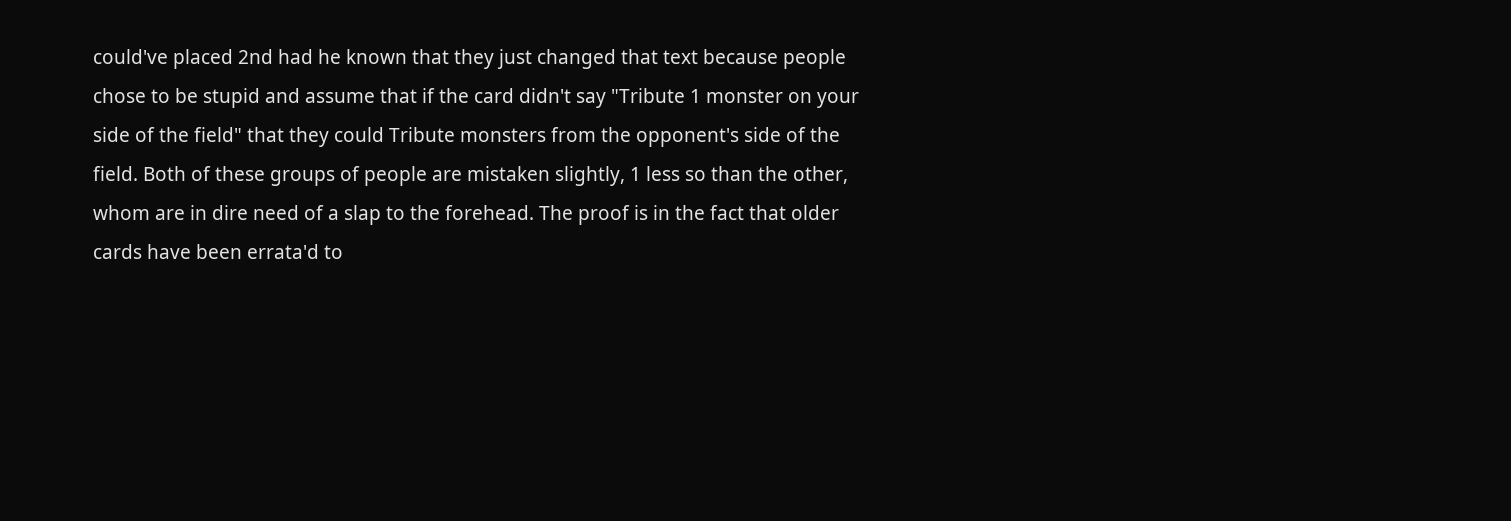could've placed 2nd had he known that they just changed that text because people chose to be stupid and assume that if the card didn't say "Tribute 1 monster on your side of the field" that they could Tribute monsters from the opponent's side of the field. Both of these groups of people are mistaken slightly, 1 less so than the other, whom are in dire need of a slap to the forehead. The proof is in the fact that older cards have been errata'd to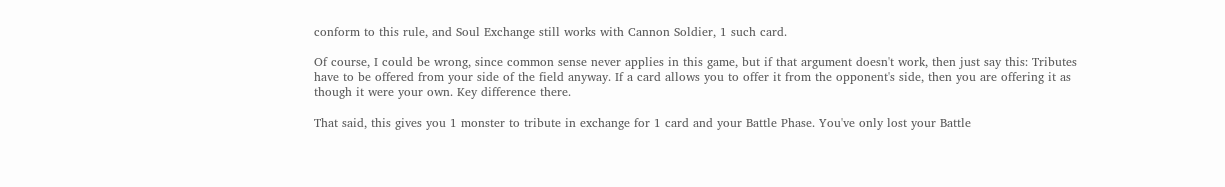conform to this rule, and Soul Exchange still works with Cannon Soldier, 1 such card.

Of course, I could be wrong, since common sense never applies in this game, but if that argument doesn't work, then just say this: Tributes have to be offered from your side of the field anyway. If a card allows you to offer it from the opponent's side, then you are offering it as though it were your own. Key difference there.

That said, this gives you 1 monster to tribute in exchange for 1 card and your Battle Phase. You've only lost your Battle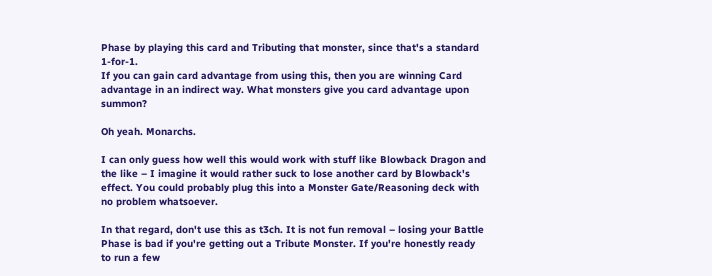Phase by playing this card and Tributing that monster, since that's a standard 1-for-1.
If you can gain card advantage from using this, then you are winning Card advantage in an indirect way. What monsters give you card advantage upon summon?

Oh yeah. Monarchs.

I can only guess how well this would work with stuff like Blowback Dragon and the like – I imagine it would rather suck to lose another card by Blowback's effect. You could probably plug this into a Monster Gate/Reasoning deck with no problem whatsoever.

In that regard, don't use this as t3ch. It is not fun removal – losing your Battle Phase is bad if you're getting out a Tribute Monster. If you're honestly ready to run a few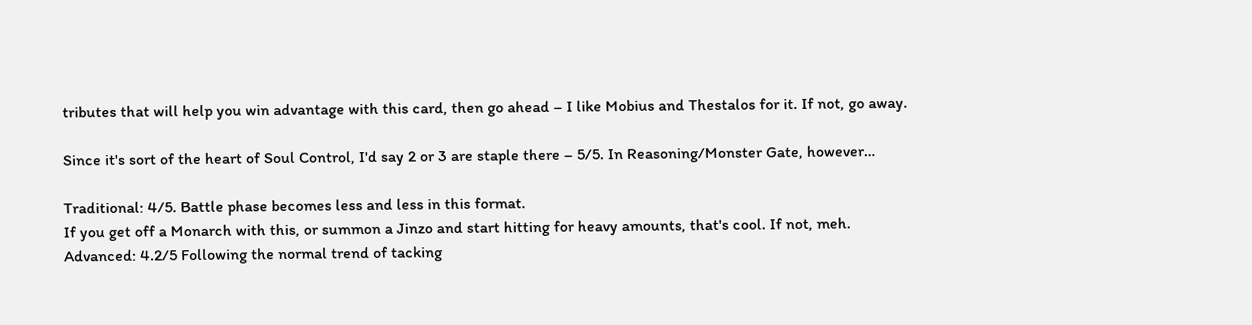tributes that will help you win advantage with this card, then go ahead – I like Mobius and Thestalos for it. If not, go away.

Since it's sort of the heart of Soul Control, I'd say 2 or 3 are staple there – 5/5. In Reasoning/Monster Gate, however…

Traditional: 4/5. Battle phase becomes less and less in this format.
If you get off a Monarch with this, or summon a Jinzo and start hitting for heavy amounts, that's cool. If not, meh.
Advanced: 4.2/5 Following the normal trend of tacking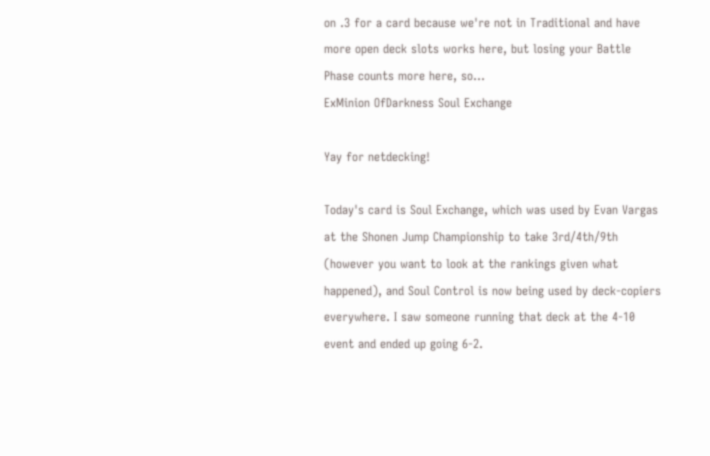on .3 for a card because we're not in Traditional and have more open deck slots works here, but losing your Battle Phase counts more here, so…
ExMinion OfDarkness Soul Exchange

Yay for netdecking!

Today's card is Soul Exchange, which was used by Evan Vargas at the Shonen Jump Championship to take 3rd/4th/9th (however you want to look at the rankings given what happened), and Soul Control is now being used by deck-copiers everywhere. I saw someone running that deck at the 4-10 event and ended up going 6-2.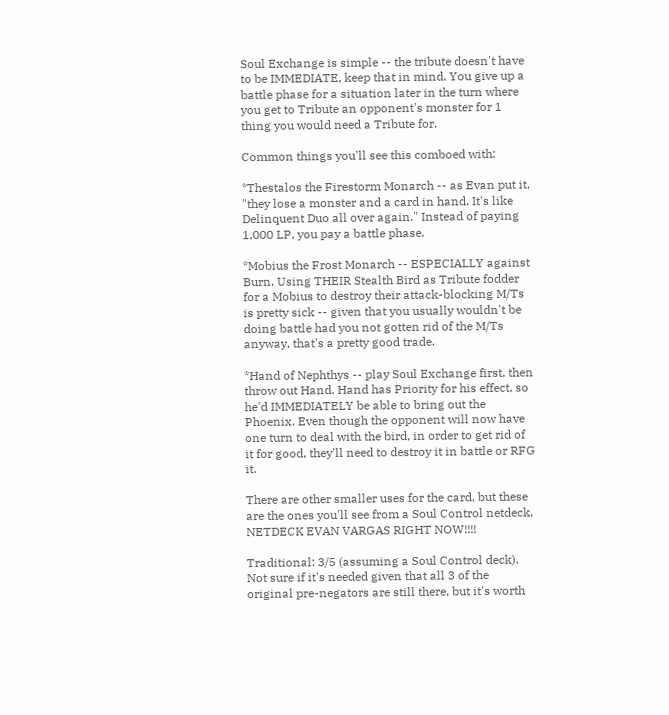Soul Exchange is simple -- the tribute doesn't have to be IMMEDIATE, keep that in mind. You give up a battle phase for a situation later in the turn where you get to Tribute an opponent's monster for 1 thing you would need a Tribute for.

Common things you'll see this comboed with:

*Thestalos the Firestorm Monarch -- as Evan put it, "they lose a monster and a card in hand. It's like Delinquent Duo all over again." Instead of paying 1,000 LP, you pay a battle phase.

*Mobius the Frost Monarch -- ESPECIALLY against Burn. Using THEIR Stealth Bird as Tribute fodder for a Mobius to destroy their attack-blocking M/Ts is pretty sick -- given that you usually wouldn't be doing battle had you not gotten rid of the M/Ts anyway, that's a pretty good trade.

*Hand of Nephthys -- play Soul Exchange first, then throw out Hand. Hand has Priority for his effect, so he'd IMMEDIATELY be able to bring out the Phoenix. Even though the opponent will now have one turn to deal with the bird, in order to get rid of it for good, they'll need to destroy it in battle or RFG it.

There are other smaller uses for the card, but these are the ones you'll see from a Soul Control netdeck. NETDECK EVAN VARGAS RIGHT NOW!!!!

Traditional: 3/5 (assuming a Soul Control deck). Not sure if it's needed given that all 3 of the original pre-negators are still there, but it's worth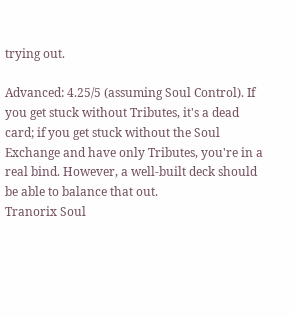trying out.

Advanced: 4.25/5 (assuming Soul Control). If you get stuck without Tributes, it's a dead card; if you get stuck without the Soul Exchange and have only Tributes, you're in a real bind. However, a well-built deck should be able to balance that out.
Tranorix Soul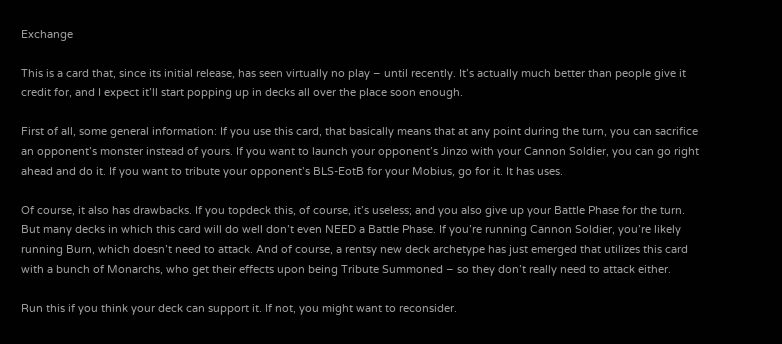Exchange

This is a card that, since its initial release, has seen virtually no play – until recently. It’s actually much better than people give it credit for, and I expect it’ll start popping up in decks all over the place soon enough.

First of all, some general information: If you use this card, that basically means that at any point during the turn, you can sacrifice an opponent’s monster instead of yours. If you want to launch your opponent’s Jinzo with your Cannon Soldier, you can go right ahead and do it. If you want to tribute your opponent’s BLS-EotB for your Mobius, go for it. It has uses.

Of course, it also has drawbacks. If you topdeck this, of course, it’s useless; and you also give up your Battle Phase for the turn. But many decks in which this card will do well don’t even NEED a Battle Phase. If you’re running Cannon Soldier, you’re likely running Burn, which doesn’t need to attack. And of course, a rentsy new deck archetype has just emerged that utilizes this card with a bunch of Monarchs, who get their effects upon being Tribute Summoned – so they don’t really need to attack either.

Run this if you think your deck can support it. If not, you might want to reconsider.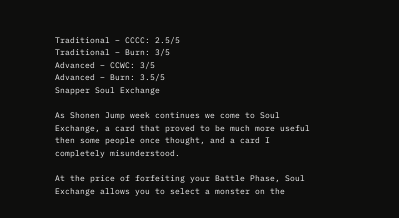Traditional – CCCC: 2.5/5
Traditional – Burn: 3/5
Advanced – CCWC: 3/5
Advanced – Burn: 3.5/5
Snapper Soul Exchange

As Shonen Jump week continues we come to Soul Exchange, a card that proved to be much more useful then some people once thought, and a card I completely misunderstood.

At the price of forfeiting your Battle Phase, Soul Exchange allows you to select a monster on the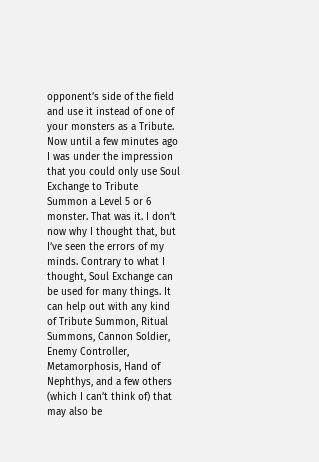opponent’s side of the field and use it instead of one of your monsters as a Tribute. Now until a few minutes ago I was under the impression that you could only use Soul Exchange to Tribute Summon a Level 5 or 6 monster. That was it. I don’t now why I thought that, but I’ve seen the errors of my minds. Contrary to what I thought, Soul Exchange can be used for many things. It can help out with any kind of Tribute Summon, Ritual Summons, Cannon Soldier, Enemy Controller, Metamorphosis, Hand of Nephthys, and a few others (which I can’t think of) that may also be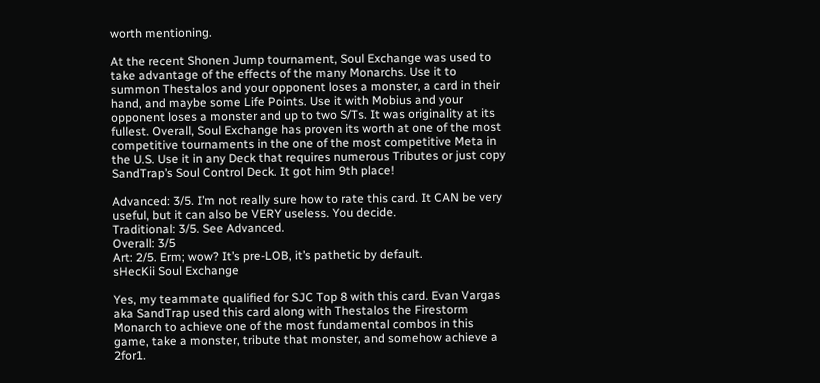worth mentioning.

At the recent Shonen Jump tournament, Soul Exchange was used to take advantage of the effects of the many Monarchs. Use it to summon Thestalos and your opponent loses a monster, a card in their hand, and maybe some Life Points. Use it with Mobius and your opponent loses a monster and up to two S/Ts. It was originality at its fullest. Overall, Soul Exchange has proven its worth at one of the most competitive tournaments in the one of the most competitive Meta in the U.S. Use it in any Deck that requires numerous Tributes or just copy SandTrap’s Soul Control Deck. It got him 9th place!

Advanced: 3/5. I’m not really sure how to rate this card. It CAN be very useful, but it can also be VERY useless. You decide.
Traditional: 3/5. See Advanced.
Overall: 3/5
Art: 2/5. Erm; wow? It’s pre-LOB, it’s pathetic by default.
sHecKii Soul Exchange

Yes, my teammate qualified for SJC Top 8 with this card. Evan Vargas aka SandTrap used this card along with Thestalos the Firestorm Monarch to achieve one of the most fundamental combos in this game, take a monster, tribute that monster, and somehow achieve a 2for1.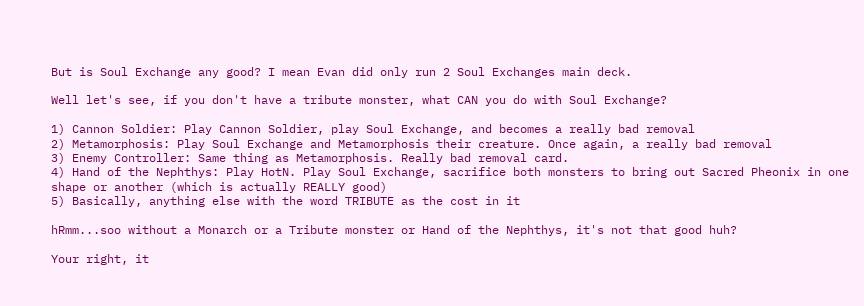But is Soul Exchange any good? I mean Evan did only run 2 Soul Exchanges main deck.

Well let's see, if you don't have a tribute monster, what CAN you do with Soul Exchange?

1) Cannon Soldier: Play Cannon Soldier, play Soul Exchange, and becomes a really bad removal
2) Metamorphosis: Play Soul Exchange and Metamorphosis their creature. Once again, a really bad removal
3) Enemy Controller: Same thing as Metamorphosis. Really bad removal card.
4) Hand of the Nephthys: Play HotN. Play Soul Exchange, sacrifice both monsters to bring out Sacred Pheonix in one shape or another (which is actually REALLY good)
5) Basically, anything else with the word TRIBUTE as the cost in it

hRmm...soo without a Monarch or a Tribute monster or Hand of the Nephthys, it's not that good huh?

Your right, it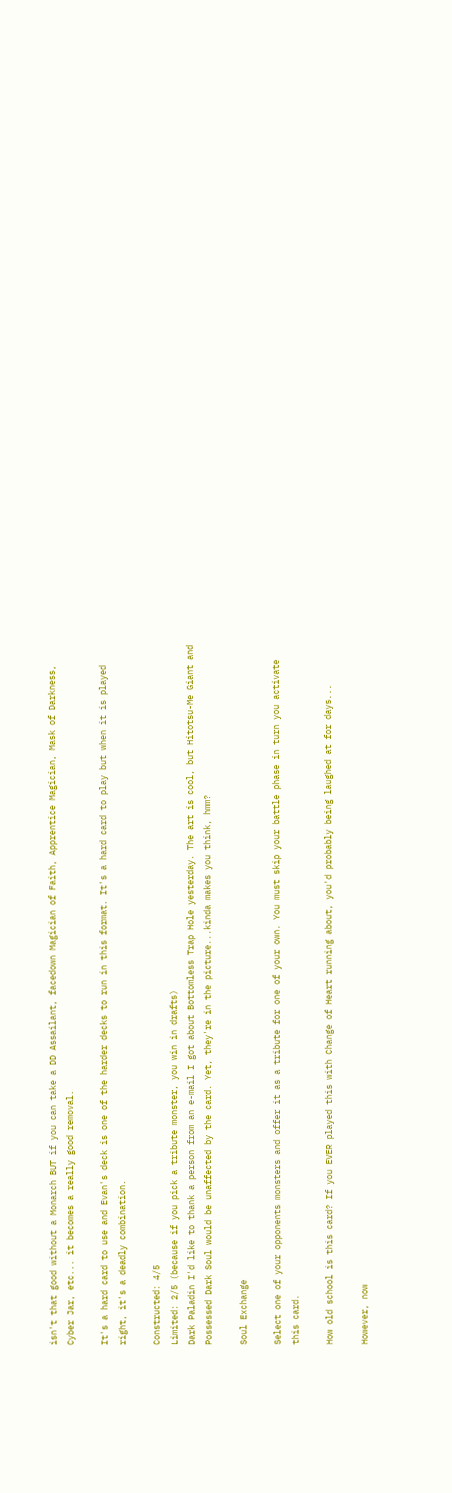isn't that good without a Monarch BUT if you can take a DD Assailant, facedown Magician of Faith, Apprentice Magician, Mask of Darkness, Cyber Jar, etc... it becomes a really good removal.

It's a hard card to use and Evan's deck is one of the harder decks to run in this format. It's a hard card to play but when it is played right, it's a deadly combination.

Constructed: 4/5
Limited: 2/5 (because if you pick a tribute monster, you win in drafts)
Dark Paladin I'd like to thank a person from an e-mail I got about Bottomless Trap Hole yesterday. The art is cool, but Hitotsu-Me Giant and Possessed Dark Soul would be unaffected by the card. Yet, they're in the picture...kinda makes you think, hmm?

Soul Exchange

Select one of your opponents monsters and offer it as a tribute for one of your own. You must skip your battle phase in turn you activate this card.

How old school is this card? If you EVER played this with Change of Heart running about, you'd probably being laughed at for days...

However, now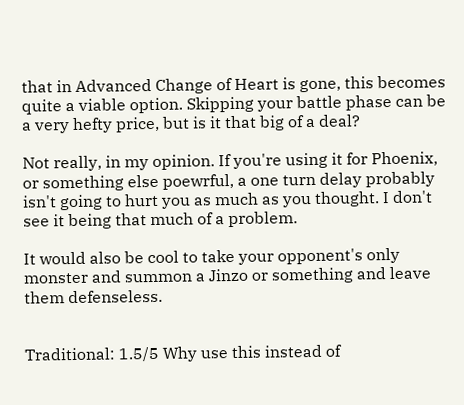that in Advanced Change of Heart is gone, this becomes quite a viable option. Skipping your battle phase can be a very hefty price, but is it that big of a deal?

Not really, in my opinion. If you're using it for Phoenix, or something else poewrful, a one turn delay probably isn't going to hurt you as much as you thought. I don't see it being that much of a problem.

It would also be cool to take your opponent's only monster and summon a Jinzo or something and leave them defenseless.


Traditional: 1.5/5 Why use this instead of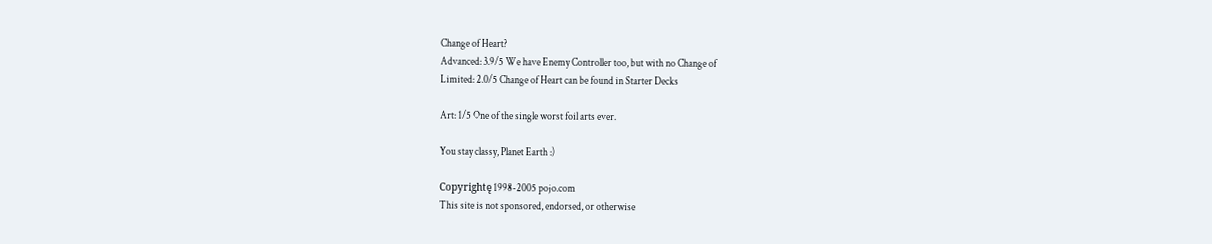Change of Heart?
Advanced: 3.9/5 We have Enemy Controller too, but with no Change of
Limited: 2.0/5 Change of Heart can be found in Starter Decks

Art: 1/5 One of the single worst foil arts ever.

You stay classy, Planet Earth :)

Copyrightę 1998-2005 pojo.com
This site is not sponsored, endorsed, or otherwise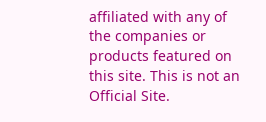affiliated with any of the companies or products featured on this site. This is not an Official Site.